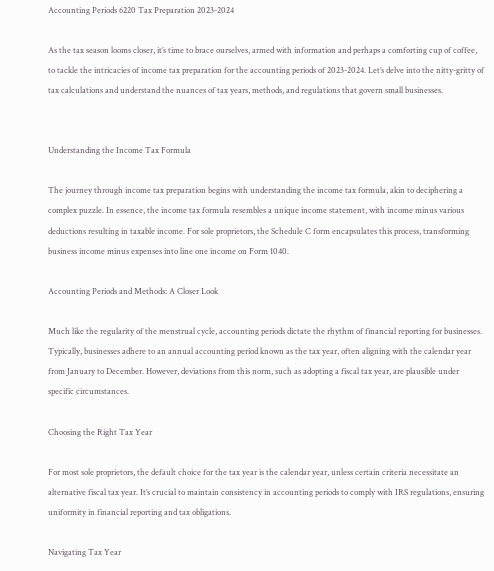Accounting Periods 6220 Tax Preparation 2023-2024

As the tax season looms closer, it’s time to brace ourselves, armed with information and perhaps a comforting cup of coffee, to tackle the intricacies of income tax preparation for the accounting periods of 2023-2024. Let’s delve into the nitty-gritty of tax calculations and understand the nuances of tax years, methods, and regulations that govern small businesses.


Understanding the Income Tax Formula

The journey through income tax preparation begins with understanding the income tax formula, akin to deciphering a complex puzzle. In essence, the income tax formula resembles a unique income statement, with income minus various deductions resulting in taxable income. For sole proprietors, the Schedule C form encapsulates this process, transforming business income minus expenses into line one income on Form 1040.

Accounting Periods and Methods: A Closer Look

Much like the regularity of the menstrual cycle, accounting periods dictate the rhythm of financial reporting for businesses. Typically, businesses adhere to an annual accounting period known as the tax year, often aligning with the calendar year from January to December. However, deviations from this norm, such as adopting a fiscal tax year, are plausible under specific circumstances.

Choosing the Right Tax Year

For most sole proprietors, the default choice for the tax year is the calendar year, unless certain criteria necessitate an alternative fiscal tax year. It’s crucial to maintain consistency in accounting periods to comply with IRS regulations, ensuring uniformity in financial reporting and tax obligations.

Navigating Tax Year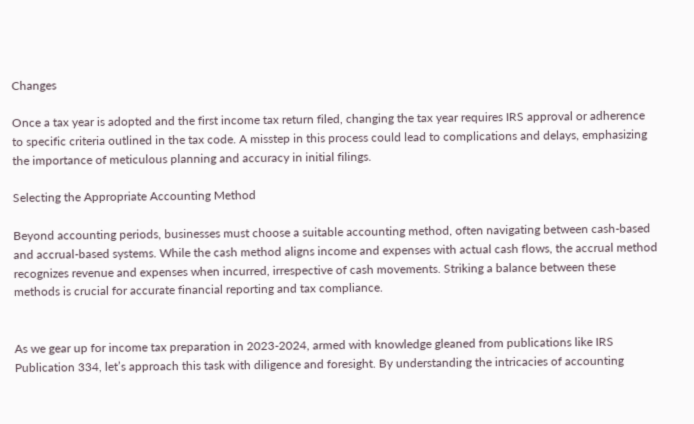Changes

Once a tax year is adopted and the first income tax return filed, changing the tax year requires IRS approval or adherence to specific criteria outlined in the tax code. A misstep in this process could lead to complications and delays, emphasizing the importance of meticulous planning and accuracy in initial filings.

Selecting the Appropriate Accounting Method

Beyond accounting periods, businesses must choose a suitable accounting method, often navigating between cash-based and accrual-based systems. While the cash method aligns income and expenses with actual cash flows, the accrual method recognizes revenue and expenses when incurred, irrespective of cash movements. Striking a balance between these methods is crucial for accurate financial reporting and tax compliance.


As we gear up for income tax preparation in 2023-2024, armed with knowledge gleaned from publications like IRS Publication 334, let’s approach this task with diligence and foresight. By understanding the intricacies of accounting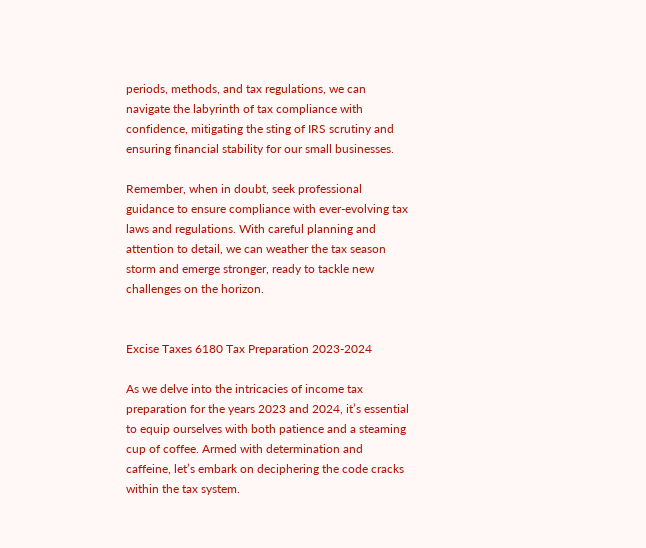periods, methods, and tax regulations, we can navigate the labyrinth of tax compliance with confidence, mitigating the sting of IRS scrutiny and ensuring financial stability for our small businesses.

Remember, when in doubt, seek professional guidance to ensure compliance with ever-evolving tax laws and regulations. With careful planning and attention to detail, we can weather the tax season storm and emerge stronger, ready to tackle new challenges on the horizon.


Excise Taxes 6180 Tax Preparation 2023-2024

As we delve into the intricacies of income tax preparation for the years 2023 and 2024, it’s essential to equip ourselves with both patience and a steaming cup of coffee. Armed with determination and caffeine, let’s embark on deciphering the code cracks within the tax system.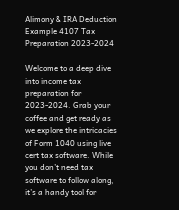Alimony & IRA Deduction Example 4107 Tax Preparation 2023-2024

Welcome to a deep dive into income tax preparation for 2023-2024. Grab your coffee and get ready as we explore the intricacies of Form 1040 using live cert tax software. While you don’t need tax software to follow along, it’s a handy tool for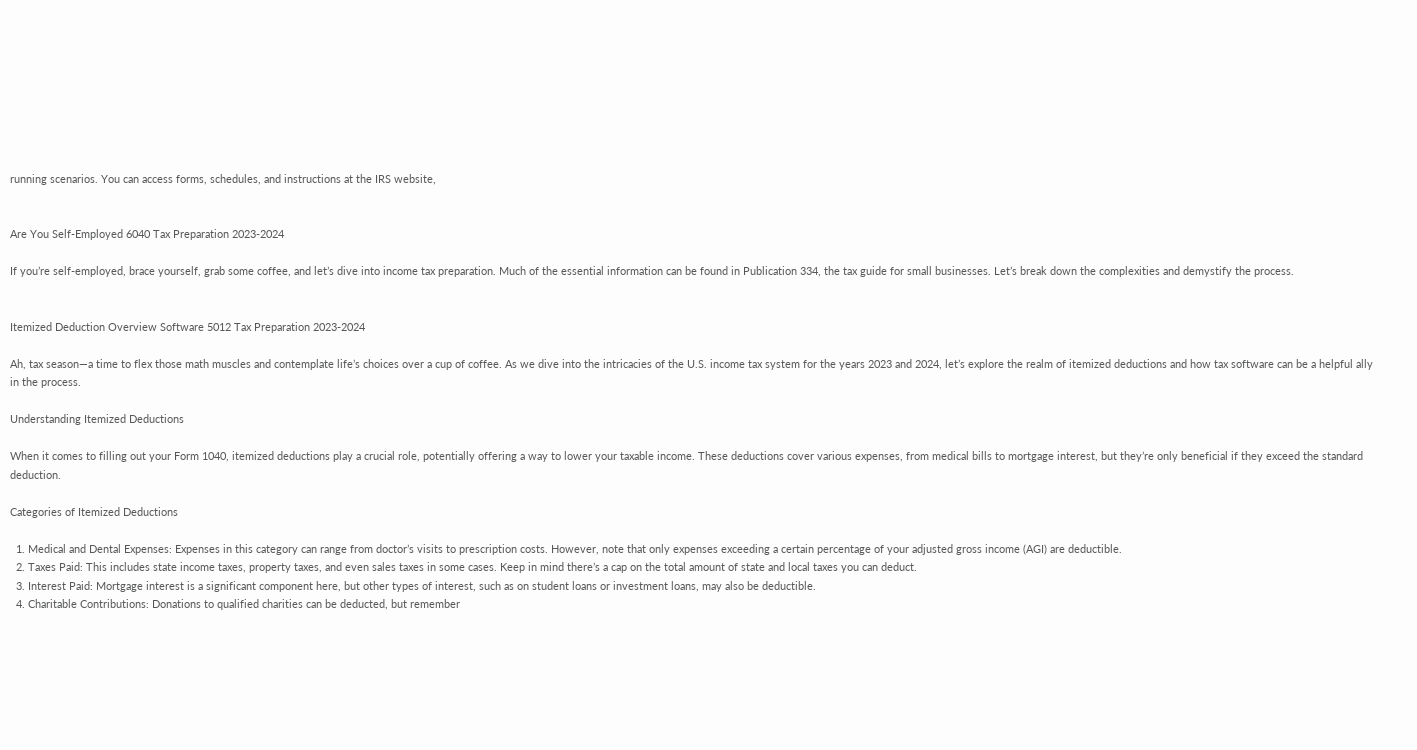running scenarios. You can access forms, schedules, and instructions at the IRS website,


Are You Self-Employed 6040 Tax Preparation 2023-2024

If you’re self-employed, brace yourself, grab some coffee, and let’s dive into income tax preparation. Much of the essential information can be found in Publication 334, the tax guide for small businesses. Let’s break down the complexities and demystify the process.


Itemized Deduction Overview Software 5012 Tax Preparation 2023-2024

Ah, tax season—a time to flex those math muscles and contemplate life’s choices over a cup of coffee. As we dive into the intricacies of the U.S. income tax system for the years 2023 and 2024, let’s explore the realm of itemized deductions and how tax software can be a helpful ally in the process.

Understanding Itemized Deductions

When it comes to filling out your Form 1040, itemized deductions play a crucial role, potentially offering a way to lower your taxable income. These deductions cover various expenses, from medical bills to mortgage interest, but they’re only beneficial if they exceed the standard deduction.

Categories of Itemized Deductions

  1. Medical and Dental Expenses: Expenses in this category can range from doctor’s visits to prescription costs. However, note that only expenses exceeding a certain percentage of your adjusted gross income (AGI) are deductible.
  2. Taxes Paid: This includes state income taxes, property taxes, and even sales taxes in some cases. Keep in mind there’s a cap on the total amount of state and local taxes you can deduct.
  3. Interest Paid: Mortgage interest is a significant component here, but other types of interest, such as on student loans or investment loans, may also be deductible.
  4. Charitable Contributions: Donations to qualified charities can be deducted, but remember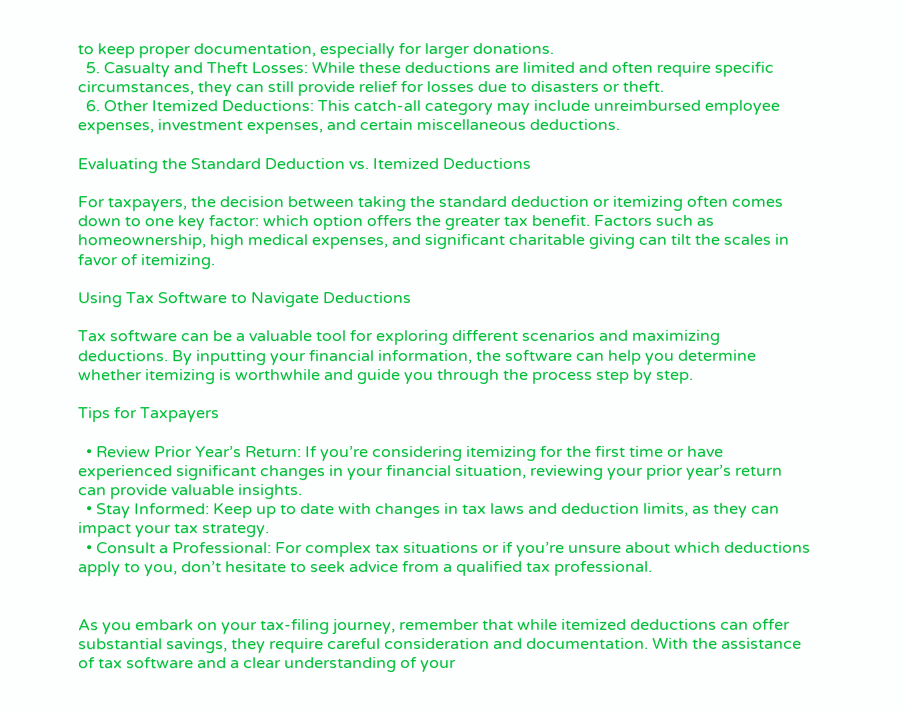to keep proper documentation, especially for larger donations.
  5. Casualty and Theft Losses: While these deductions are limited and often require specific circumstances, they can still provide relief for losses due to disasters or theft.
  6. Other Itemized Deductions: This catch-all category may include unreimbursed employee expenses, investment expenses, and certain miscellaneous deductions.

Evaluating the Standard Deduction vs. Itemized Deductions

For taxpayers, the decision between taking the standard deduction or itemizing often comes down to one key factor: which option offers the greater tax benefit. Factors such as homeownership, high medical expenses, and significant charitable giving can tilt the scales in favor of itemizing.

Using Tax Software to Navigate Deductions

Tax software can be a valuable tool for exploring different scenarios and maximizing deductions. By inputting your financial information, the software can help you determine whether itemizing is worthwhile and guide you through the process step by step.

Tips for Taxpayers

  • Review Prior Year’s Return: If you’re considering itemizing for the first time or have experienced significant changes in your financial situation, reviewing your prior year’s return can provide valuable insights.
  • Stay Informed: Keep up to date with changes in tax laws and deduction limits, as they can impact your tax strategy.
  • Consult a Professional: For complex tax situations or if you’re unsure about which deductions apply to you, don’t hesitate to seek advice from a qualified tax professional.


As you embark on your tax-filing journey, remember that while itemized deductions can offer substantial savings, they require careful consideration and documentation. With the assistance of tax software and a clear understanding of your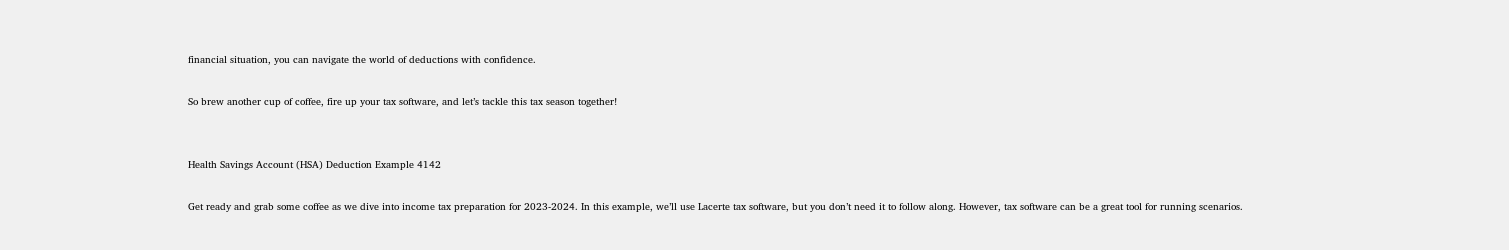financial situation, you can navigate the world of deductions with confidence.

So brew another cup of coffee, fire up your tax software, and let’s tackle this tax season together!


Health Savings Account (HSA) Deduction Example 4142

Get ready and grab some coffee as we dive into income tax preparation for 2023-2024. In this example, we’ll use Lacerte tax software, but you don’t need it to follow along. However, tax software can be a great tool for running scenarios.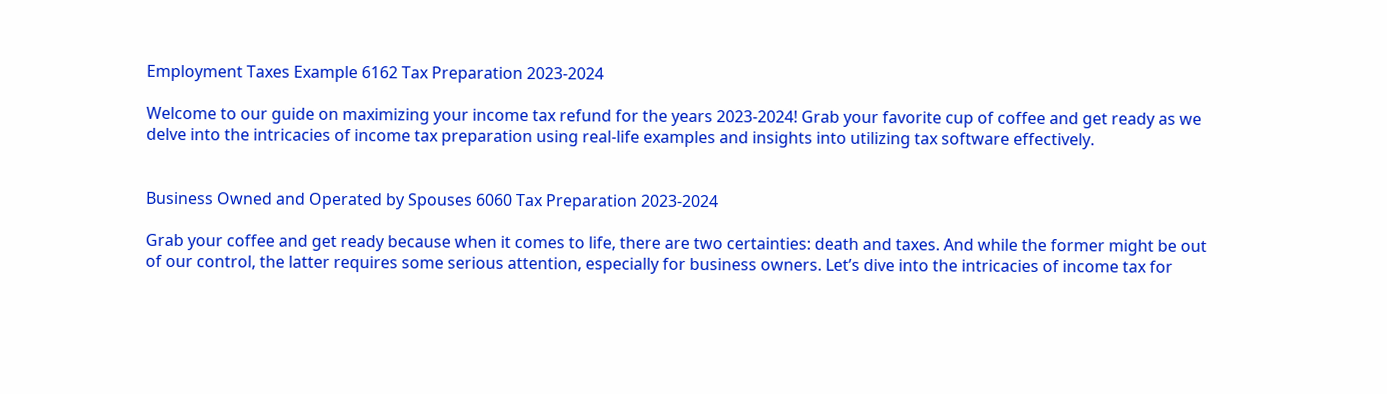Employment Taxes Example 6162 Tax Preparation 2023-2024

Welcome to our guide on maximizing your income tax refund for the years 2023-2024! Grab your favorite cup of coffee and get ready as we delve into the intricacies of income tax preparation using real-life examples and insights into utilizing tax software effectively.


Business Owned and Operated by Spouses 6060 Tax Preparation 2023-2024

Grab your coffee and get ready because when it comes to life, there are two certainties: death and taxes. And while the former might be out of our control, the latter requires some serious attention, especially for business owners. Let’s dive into the intricacies of income tax for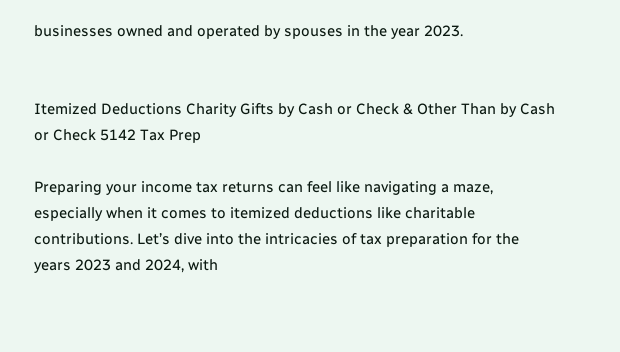businesses owned and operated by spouses in the year 2023.


Itemized Deductions Charity Gifts by Cash or Check & Other Than by Cash or Check 5142 Tax Prep

Preparing your income tax returns can feel like navigating a maze, especially when it comes to itemized deductions like charitable contributions. Let’s dive into the intricacies of tax preparation for the years 2023 and 2024, with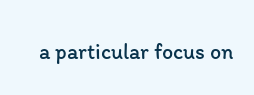a particular focus on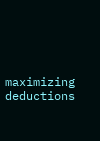maximizing deductions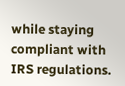while staying compliant with IRS regulations.